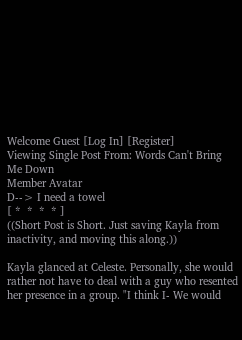Welcome Guest [Log In] [Register]
Viewing Single Post From: Words Can't Bring Me Down
Member Avatar
D--> I need a towel
[ *  *  *  * ]
((Short Post is Short. Just saving Kayla from inactivity, and moving this along.))

Kayla glanced at Celeste. Personally, she would rather not have to deal with a guy who resented her presence in a group. "I think I- We would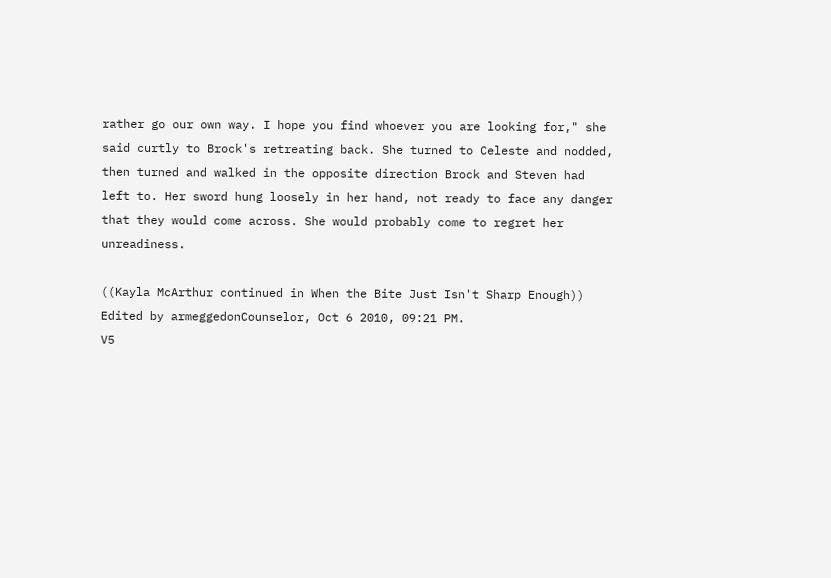rather go our own way. I hope you find whoever you are looking for," she said curtly to Brock's retreating back. She turned to Celeste and nodded, then turned and walked in the opposite direction Brock and Steven had left to. Her sword hung loosely in her hand, not ready to face any danger that they would come across. She would probably come to regret her unreadiness.

((Kayla McArthur continued in When the Bite Just Isn't Sharp Enough))
Edited by armeggedonCounselor, Oct 6 2010, 09:21 PM.
V5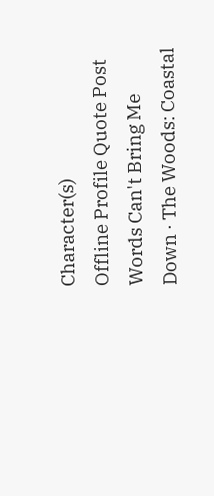Character(s)
Offline Profile Quote Post
Words Can't Bring Me Down · The Woods: Coastal